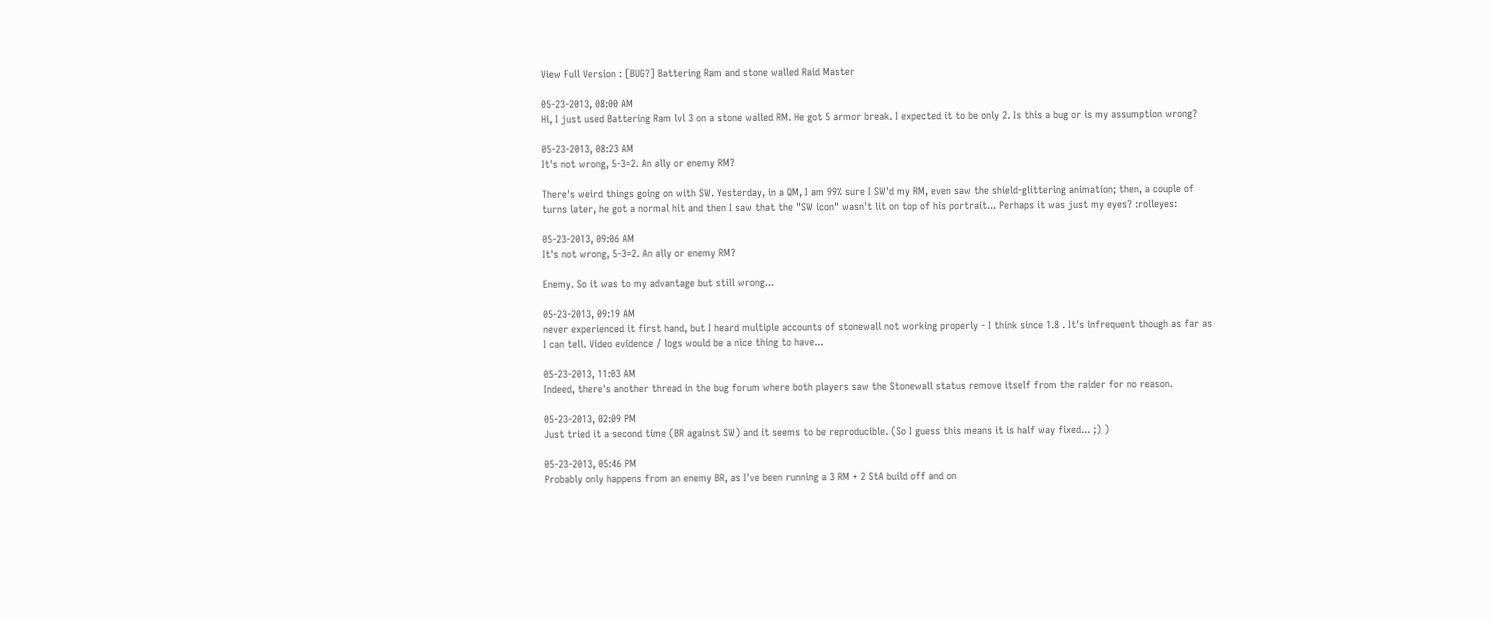View Full Version : [BUG?] Battering Ram and stone walled Raid Master

05-23-2013, 08:00 AM
Hi, I just used Battering Ram lvl 3 on a stone walled RM. He got 5 armor break. I expected it to be only 2. Is this a bug or is my assumption wrong?

05-23-2013, 08:23 AM
It's not wrong, 5-3=2. An ally or enemy RM?

There's weird things going on with SW. Yesterday, in a QM, I am 99% sure I SW'd my RM, even saw the shield-glittering animation; then, a couple of turns later, he got a normal hit and then I saw that the "SW icon" wasn't lit on top of his portrait... Perhaps it was just my eyes? :rolleyes:

05-23-2013, 09:06 AM
It's not wrong, 5-3=2. An ally or enemy RM?

Enemy. So it was to my advantage but still wrong...

05-23-2013, 09:19 AM
never experienced it first hand, but I heard multiple accounts of stonewall not working properly - I think since 1.8 . It's infrequent though as far as I can tell. Video evidence / logs would be a nice thing to have...

05-23-2013, 11:03 AM
Indeed, there's another thread in the bug forum where both players saw the Stonewall status remove itself from the raider for no reason.

05-23-2013, 02:09 PM
Just tried it a second time (BR against SW) and it seems to be reproducible. (So I guess this means it is half way fixed... ;) )

05-23-2013, 05:46 PM
Probably only happens from an enemy BR, as I've been running a 3 RM + 2 StA build off and on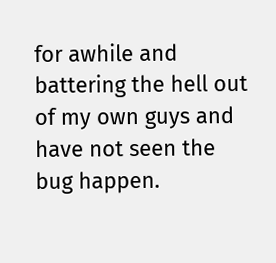for awhile and battering the hell out of my own guys and have not seen the bug happen.